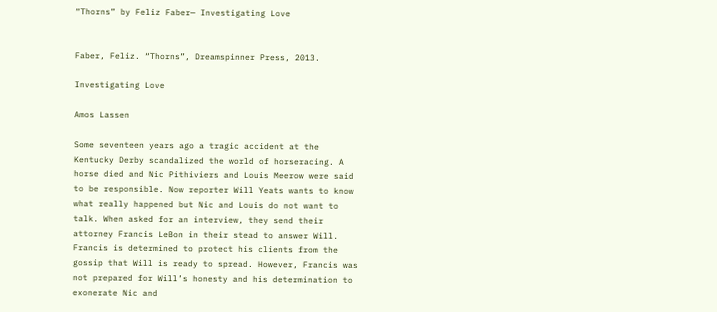“Thorns” by Feliz Faber— Investigating Love


Faber, Feliz. “Thorns”, Dreamspinner Press, 2013.

Investigating Love

Amos Lassen

Some seventeen years ago a tragic accident at the Kentucky Derby scandalized the world of horseracing. A horse died and Nic Pithiviers and Louis Meerow were said to be responsible. Now reporter Will Yeats wants to know what really happened but Nic and Louis do not want to talk. When asked for an interview, they send their attorney Francis LeBon in their stead to answer Will. Francis is determined to protect his clients from the gossip that Will is ready to spread. However, Francis was not prepared for Will’s honesty and his determination to exonerate Nic and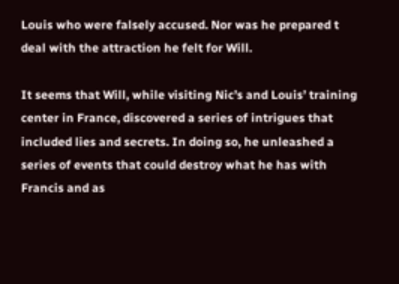Louis who were falsely accused. Nor was he prepared t deal with the attraction he felt for Will.

It seems that Will, while visiting Nic’s and Louis’ training center in France, discovered a series of intrigues that included lies and secrets. In doing so, he unleashed a series of events that could destroy what he has with Francis and as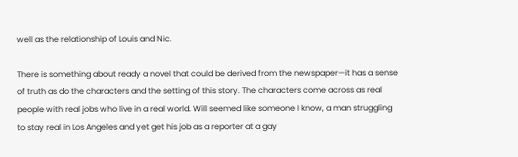well as the relationship of Louis and Nic.

There is something about ready a novel that could be derived from the newspaper—it has a sense of truth as do the characters and the setting of this story. The characters come across as real people with real jobs who live in a real world. Will seemed like someone I know, a man struggling to stay real in Los Angeles and yet get his job as a reporter at a gay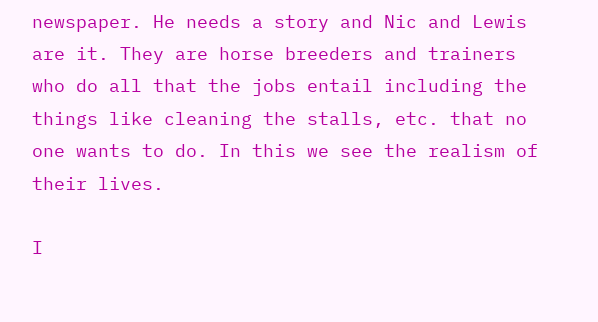newspaper. He needs a story and Nic and Lewis are it. They are horse breeders and trainers who do all that the jobs entail including the things like cleaning the stalls, etc. that no one wants to do. In this we see the realism of their lives.

I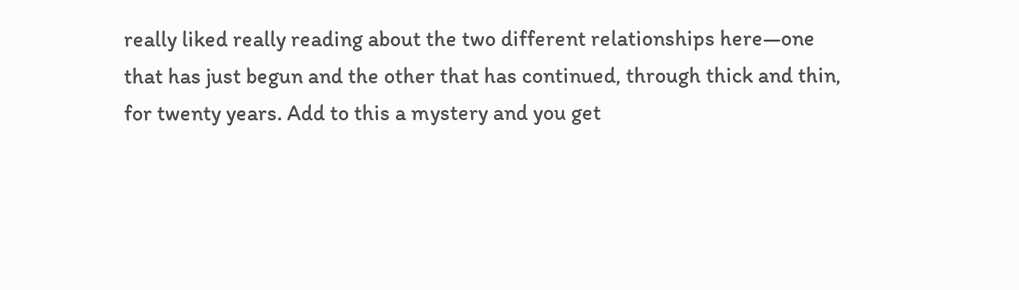really liked really reading about the two different relationships here—one that has just begun and the other that has continued, through thick and thin, for twenty years. Add to this a mystery and you get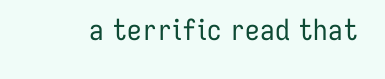a terrific read that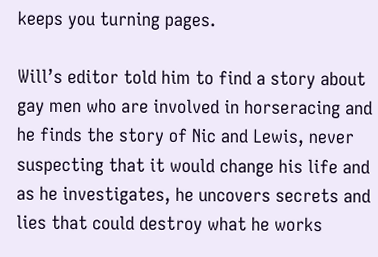keeps you turning pages.

Will’s editor told him to find a story about gay men who are involved in horseracing and he finds the story of Nic and Lewis, never suspecting that it would change his life and as he investigates, he uncovers secrets and lies that could destroy what he works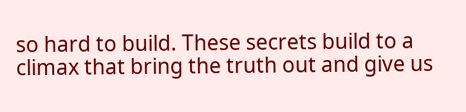so hard to build. These secrets build to a climax that bring the truth out and give us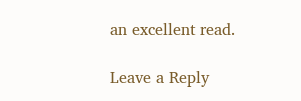an excellent read.

Leave a Reply